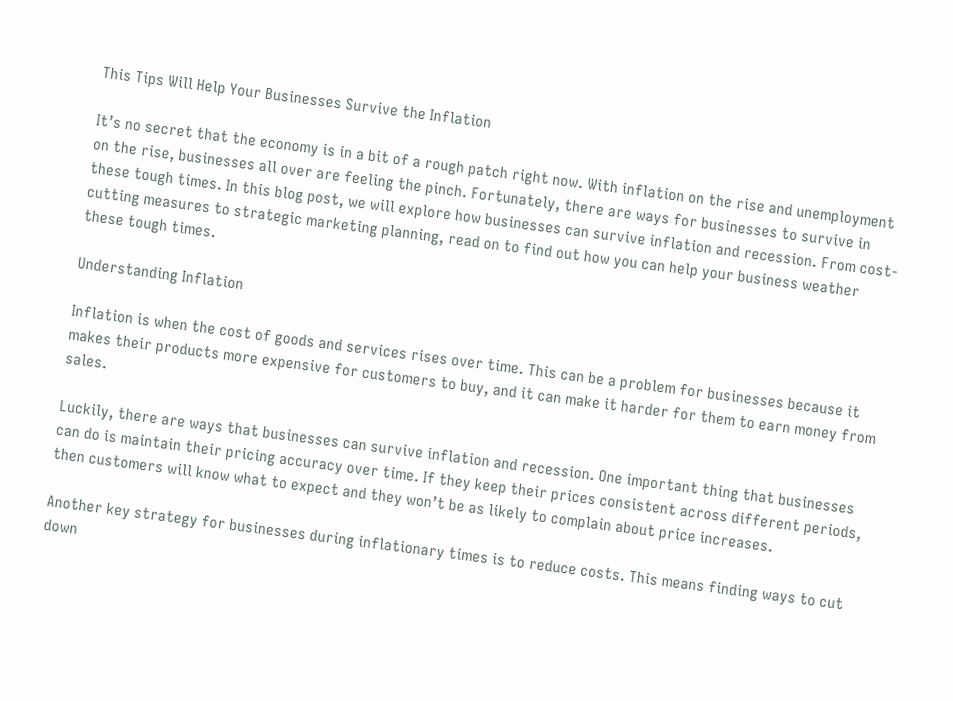This Tips Will Help Your Businesses Survive the Inflation

It’s no secret that the economy is in a bit of a rough patch right now. With inflation on the rise and unemployment on the rise, businesses all over are feeling the pinch. Fortunately, there are ways for businesses to survive in these tough times. In this blog post, we will explore how businesses can survive inflation and recession. From cost-cutting measures to strategic marketing planning, read on to find out how you can help your business weather these tough times.

Understanding Inflation

Inflation is when the cost of goods and services rises over time. This can be a problem for businesses because it makes their products more expensive for customers to buy, and it can make it harder for them to earn money from sales.

Luckily, there are ways that businesses can survive inflation and recession. One important thing that businesses can do is maintain their pricing accuracy over time. If they keep their prices consistent across different periods, then customers will know what to expect and they won’t be as likely to complain about price increases.

Another key strategy for businesses during inflationary times is to reduce costs. This means finding ways to cut down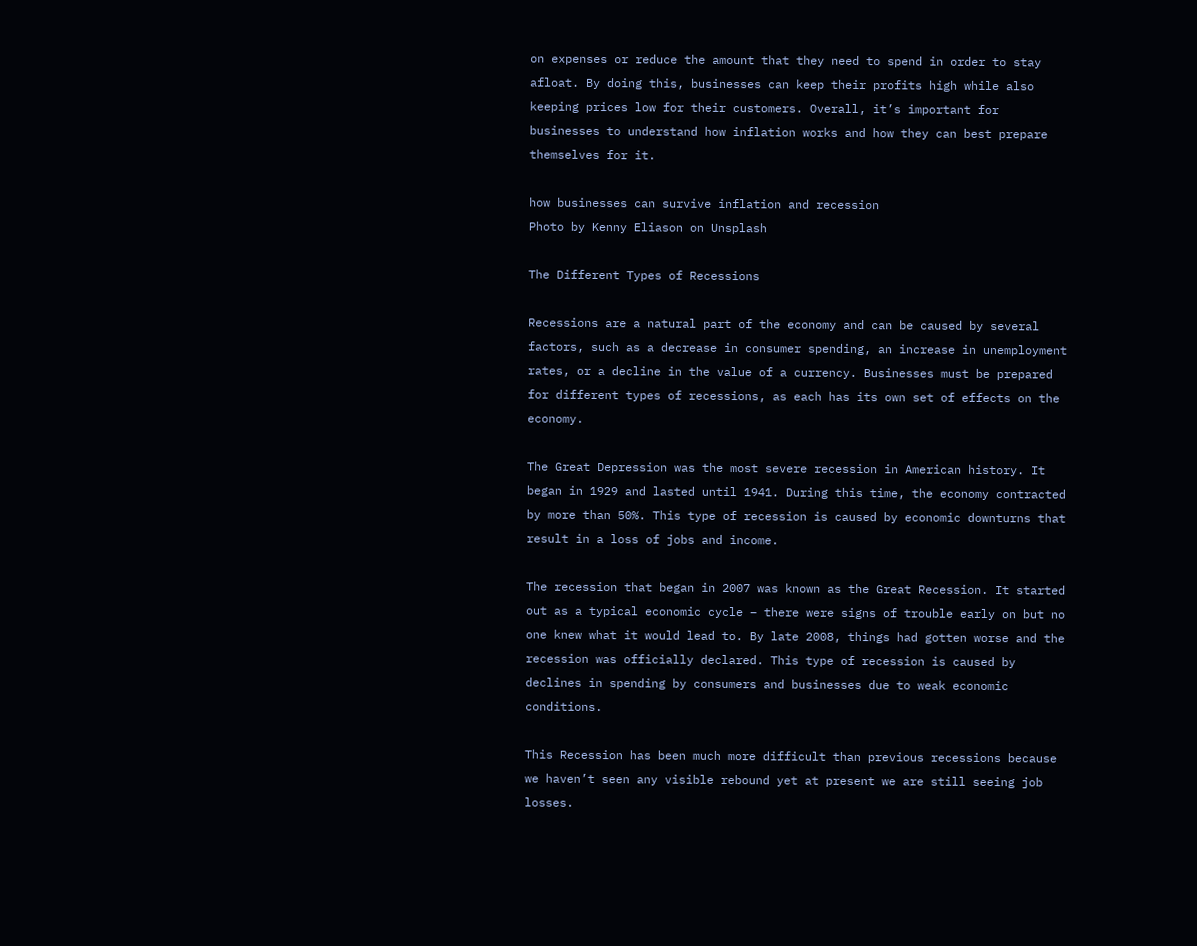on expenses or reduce the amount that they need to spend in order to stay afloat. By doing this, businesses can keep their profits high while also keeping prices low for their customers. Overall, it’s important for businesses to understand how inflation works and how they can best prepare themselves for it.

how businesses can survive inflation and recession
Photo by Kenny Eliason on Unsplash

The Different Types of Recessions

Recessions are a natural part of the economy and can be caused by several factors, such as a decrease in consumer spending, an increase in unemployment rates, or a decline in the value of a currency. Businesses must be prepared for different types of recessions, as each has its own set of effects on the economy.

The Great Depression was the most severe recession in American history. It began in 1929 and lasted until 1941. During this time, the economy contracted by more than 50%. This type of recession is caused by economic downturns that result in a loss of jobs and income.

The recession that began in 2007 was known as the Great Recession. It started out as a typical economic cycle – there were signs of trouble early on but no one knew what it would lead to. By late 2008, things had gotten worse and the recession was officially declared. This type of recession is caused by declines in spending by consumers and businesses due to weak economic conditions.

This Recession has been much more difficult than previous recessions because we haven’t seen any visible rebound yet at present we are still seeing job losses.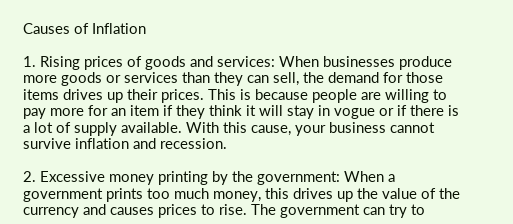Causes of Inflation

1. Rising prices of goods and services: When businesses produce more goods or services than they can sell, the demand for those items drives up their prices. This is because people are willing to pay more for an item if they think it will stay in vogue or if there is a lot of supply available. With this cause, your business cannot survive inflation and recession.

2. Excessive money printing by the government: When a government prints too much money, this drives up the value of the currency and causes prices to rise. The government can try to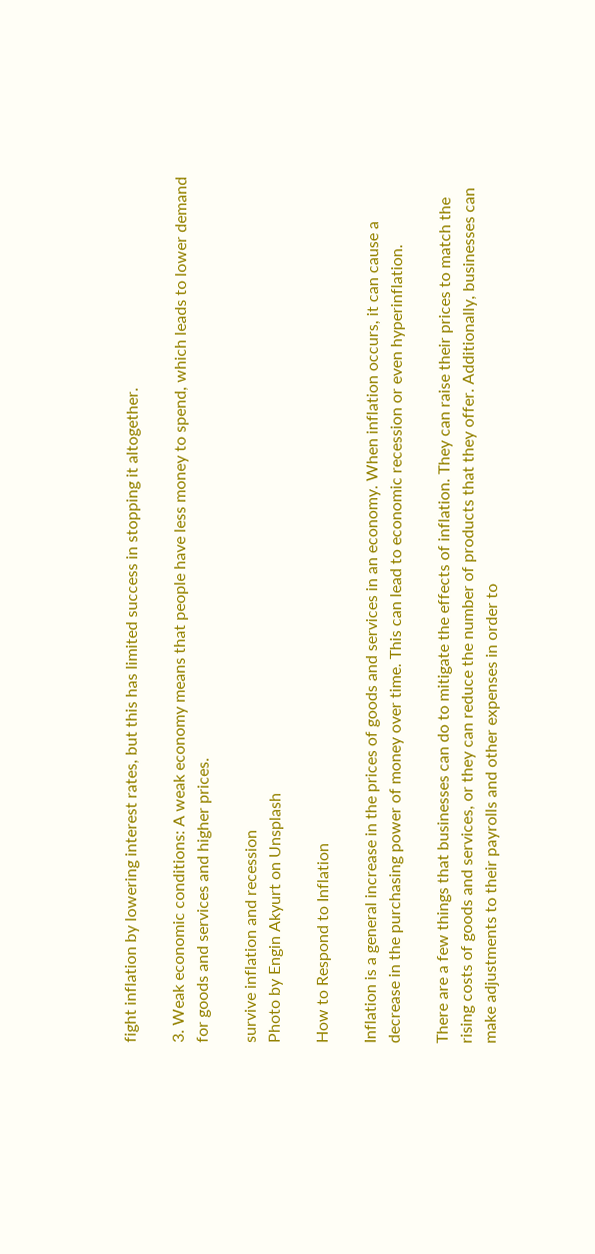fight inflation by lowering interest rates, but this has limited success in stopping it altogether.

3. Weak economic conditions: A weak economy means that people have less money to spend, which leads to lower demand for goods and services and higher prices.

survive inflation and recession
Photo by Engin Akyurt on Unsplash

How to Respond to Inflation

Inflation is a general increase in the prices of goods and services in an economy. When inflation occurs, it can cause a decrease in the purchasing power of money over time. This can lead to economic recession or even hyperinflation.

There are a few things that businesses can do to mitigate the effects of inflation. They can raise their prices to match the rising costs of goods and services, or they can reduce the number of products that they offer. Additionally, businesses can make adjustments to their payrolls and other expenses in order to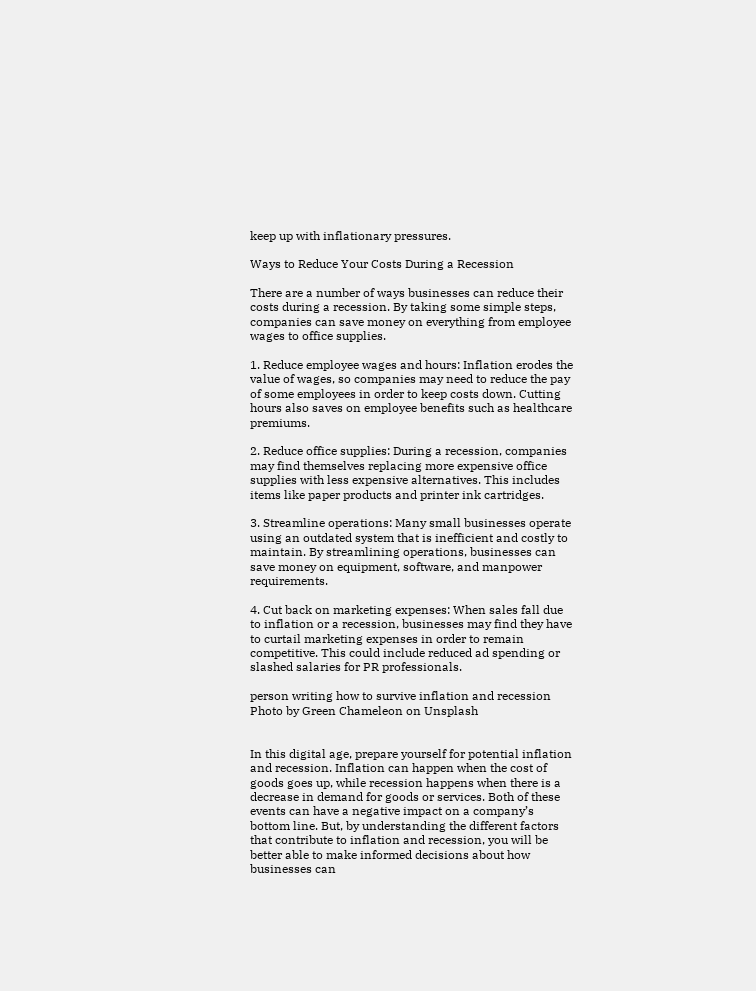keep up with inflationary pressures.

Ways to Reduce Your Costs During a Recession

There are a number of ways businesses can reduce their costs during a recession. By taking some simple steps, companies can save money on everything from employee wages to office supplies.

1. Reduce employee wages and hours: Inflation erodes the value of wages, so companies may need to reduce the pay of some employees in order to keep costs down. Cutting hours also saves on employee benefits such as healthcare premiums.

2. Reduce office supplies: During a recession, companies may find themselves replacing more expensive office supplies with less expensive alternatives. This includes items like paper products and printer ink cartridges.

3. Streamline operations: Many small businesses operate using an outdated system that is inefficient and costly to maintain. By streamlining operations, businesses can save money on equipment, software, and manpower requirements.

4. Cut back on marketing expenses: When sales fall due to inflation or a recession, businesses may find they have to curtail marketing expenses in order to remain competitive. This could include reduced ad spending or slashed salaries for PR professionals.

person writing how to survive inflation and recession
Photo by Green Chameleon on Unsplash


In this digital age, prepare yourself for potential inflation and recession. Inflation can happen when the cost of goods goes up, while recession happens when there is a decrease in demand for goods or services. Both of these events can have a negative impact on a company’s bottom line. But, by understanding the different factors that contribute to inflation and recession, you will be better able to make informed decisions about how businesses can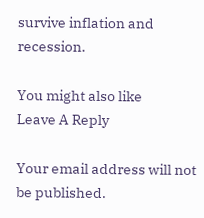survive inflation and recession.

You might also like
Leave A Reply

Your email address will not be published.